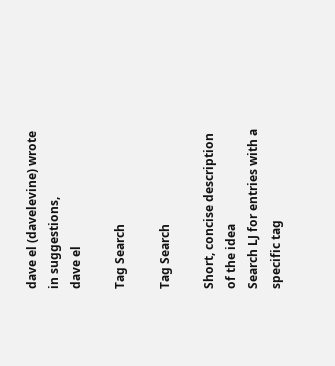dave el (davelevine) wrote in suggestions,
dave el

Tag Search

Tag Search

Short, concise description of the idea
Search LJ for entries with a specific tag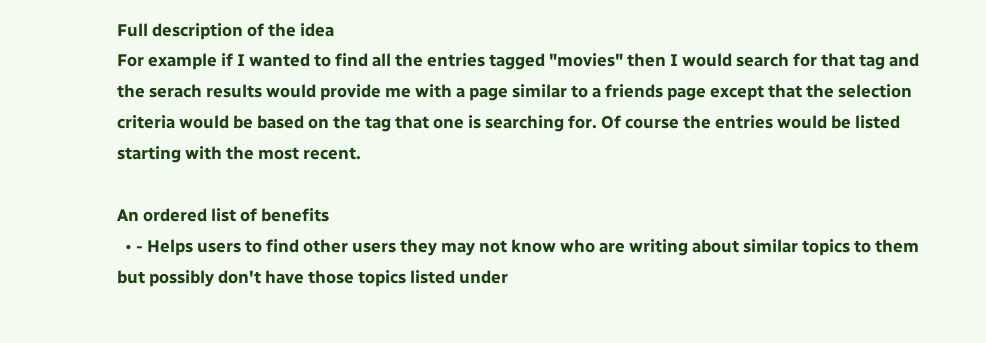Full description of the idea
For example if I wanted to find all the entries tagged "movies" then I would search for that tag and the serach results would provide me with a page similar to a friends page except that the selection criteria would be based on the tag that one is searching for. Of course the entries would be listed starting with the most recent.

An ordered list of benefits
  • - Helps users to find other users they may not know who are writing about similar topics to them but possibly don't have those topics listed under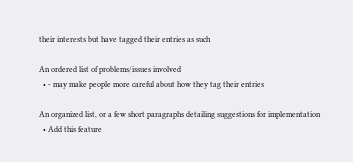their interests but have tagged their entries as such

An ordered list of problems/issues involved
  • - may make people more careful about how they tag their entries

An organized list, or a few short paragraphs detailing suggestions for implementation
  • Add this feature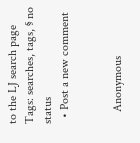to the LJ search page
Tags: searches, tags, § no status
  • Post a new comment


    Anonymous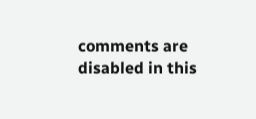comments are disabled in this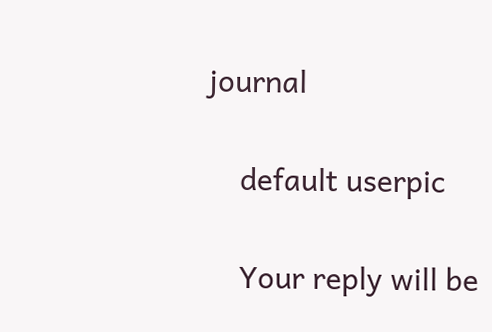journal

    default userpic

    Your reply will be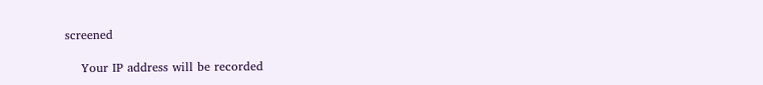screened

    Your IP address will be recorded